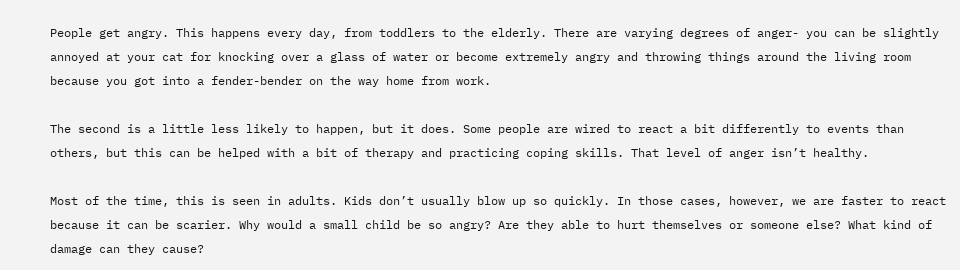People get angry. This happens every day, from toddlers to the elderly. There are varying degrees of anger- you can be slightly annoyed at your cat for knocking over a glass of water or become extremely angry and throwing things around the living room because you got into a fender-bender on the way home from work.

The second is a little less likely to happen, but it does. Some people are wired to react a bit differently to events than others, but this can be helped with a bit of therapy and practicing coping skills. That level of anger isn’t healthy.

Most of the time, this is seen in adults. Kids don’t usually blow up so quickly. In those cases, however, we are faster to react because it can be scarier. Why would a small child be so angry? Are they able to hurt themselves or someone else? What kind of damage can they cause?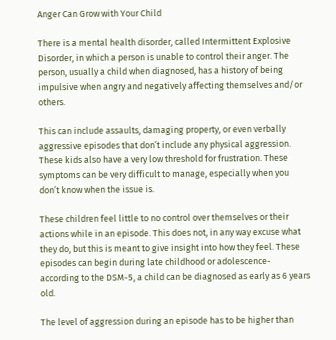Anger Can Grow with Your Child

There is a mental health disorder, called Intermittent Explosive Disorder, in which a person is unable to control their anger. The person, usually a child when diagnosed, has a history of being impulsive when angry and negatively affecting themselves and/or others.

This can include assaults, damaging property, or even verbally aggressive episodes that don’t include any physical aggression. These kids also have a very low threshold for frustration. These symptoms can be very difficult to manage, especially when you don’t know when the issue is.

These children feel little to no control over themselves or their actions while in an episode. This does not, in any way excuse what they do, but this is meant to give insight into how they feel. These episodes can begin during late childhood or adolescence- according to the DSM-5, a child can be diagnosed as early as 6 years old.

The level of aggression during an episode has to be higher than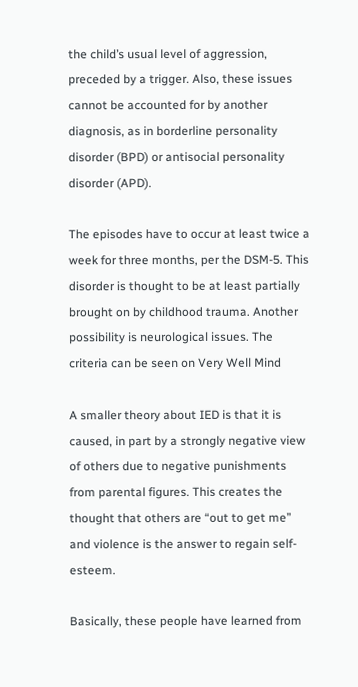the child’s usual level of aggression, preceded by a trigger. Also, these issues cannot be accounted for by another diagnosis, as in borderline personality disorder (BPD) or antisocial personality disorder (APD).

The episodes have to occur at least twice a week for three months, per the DSM-5. This disorder is thought to be at least partially brought on by childhood trauma. Another possibility is neurological issues. The criteria can be seen on Very Well Mind

A smaller theory about IED is that it is caused, in part by a strongly negative view of others due to negative punishments from parental figures. This creates the thought that others are “out to get me” and violence is the answer to regain self-esteem.

Basically, these people have learned from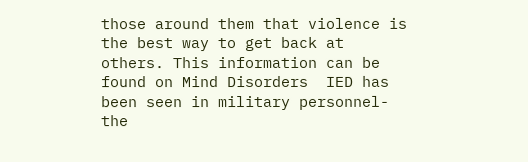those around them that violence is the best way to get back at others. This information can be found on Mind Disorders  IED has been seen in military personnel- the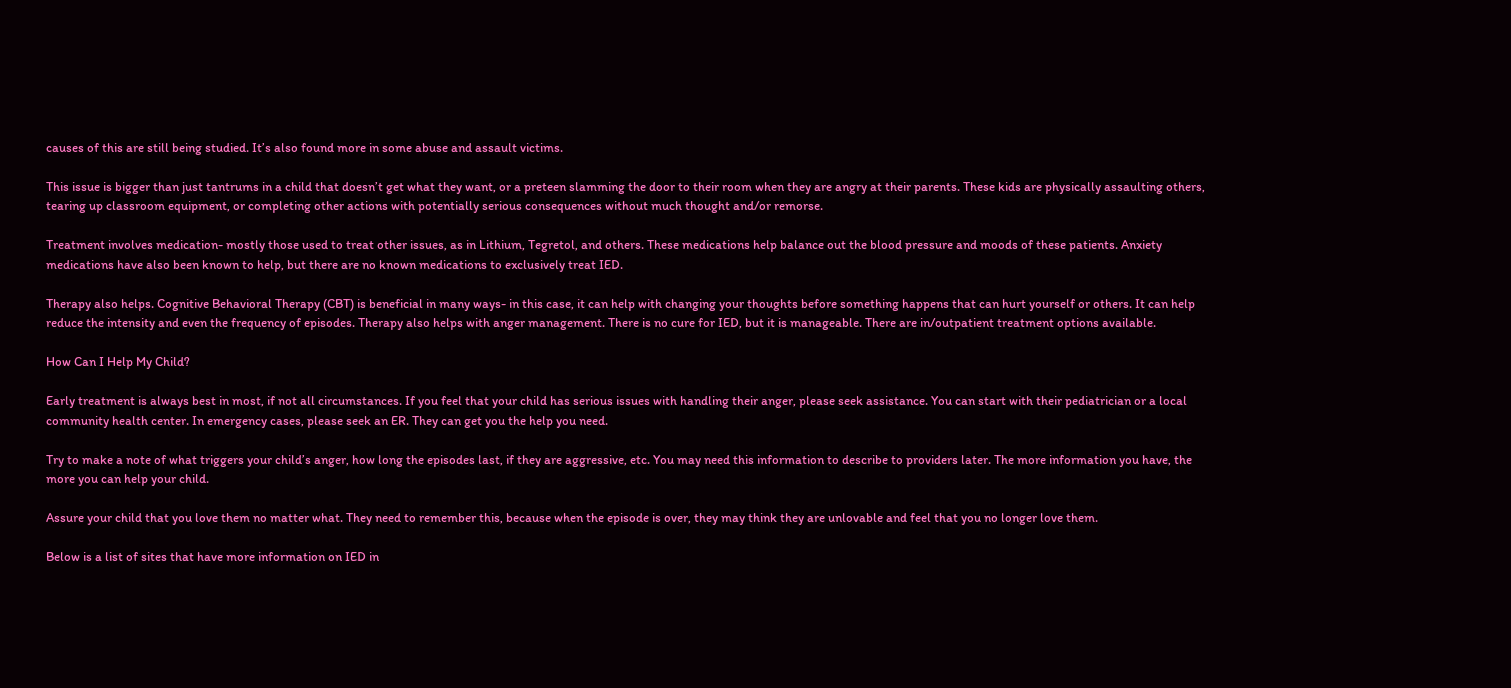causes of this are still being studied. It’s also found more in some abuse and assault victims.

This issue is bigger than just tantrums in a child that doesn’t get what they want, or a preteen slamming the door to their room when they are angry at their parents. These kids are physically assaulting others, tearing up classroom equipment, or completing other actions with potentially serious consequences without much thought and/or remorse.

Treatment involves medication- mostly those used to treat other issues, as in Lithium, Tegretol, and others. These medications help balance out the blood pressure and moods of these patients. Anxiety medications have also been known to help, but there are no known medications to exclusively treat IED.

Therapy also helps. Cognitive Behavioral Therapy (CBT) is beneficial in many ways- in this case, it can help with changing your thoughts before something happens that can hurt yourself or others. It can help reduce the intensity and even the frequency of episodes. Therapy also helps with anger management. There is no cure for IED, but it is manageable. There are in/outpatient treatment options available.

How Can I Help My Child?

Early treatment is always best in most, if not all circumstances. If you feel that your child has serious issues with handling their anger, please seek assistance. You can start with their pediatrician or a local community health center. In emergency cases, please seek an ER. They can get you the help you need.

Try to make a note of what triggers your child’s anger, how long the episodes last, if they are aggressive, etc. You may need this information to describe to providers later. The more information you have, the more you can help your child.

Assure your child that you love them no matter what. They need to remember this, because when the episode is over, they may think they are unlovable and feel that you no longer love them.

Below is a list of sites that have more information on IED in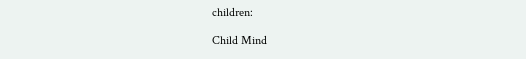children:

Child Mind